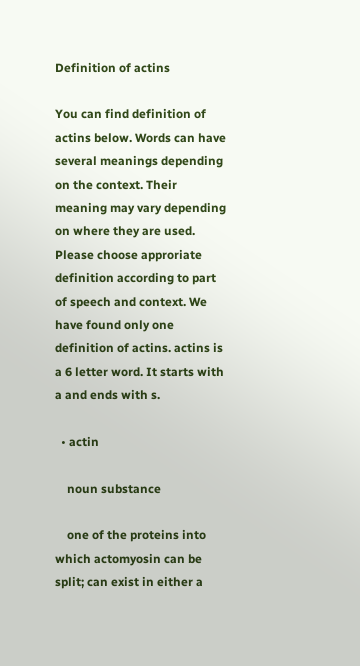Definition of actins

You can find definition of actins below. Words can have several meanings depending on the context. Their meaning may vary depending on where they are used. Please choose approriate definition according to part of speech and context. We have found only one definition of actins. actins is a 6 letter word. It starts with a and ends with s.

  • actin

    noun substance

    one of the proteins into which actomyosin can be split; can exist in either a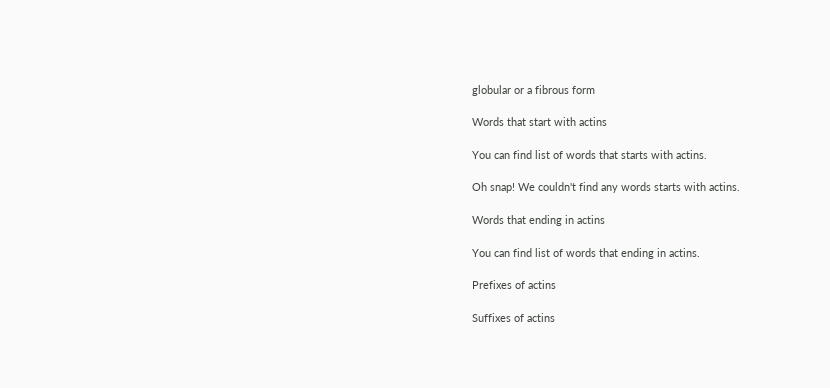globular or a fibrous form

Words that start with actins

You can find list of words that starts with actins.

Oh snap! We couldn't find any words starts with actins.

Words that ending in actins

You can find list of words that ending in actins.

Prefixes of actins

Suffixes of actins